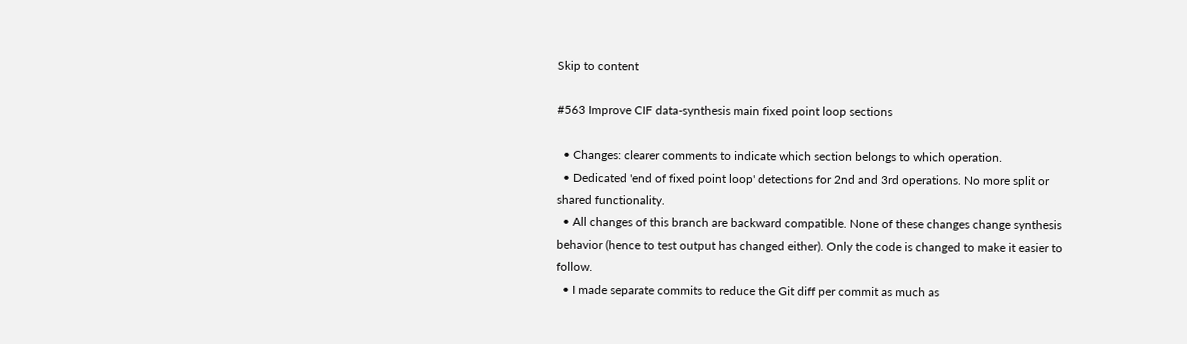Skip to content

#563 Improve CIF data-synthesis main fixed point loop sections

  • Changes: clearer comments to indicate which section belongs to which operation.
  • Dedicated 'end of fixed point loop' detections for 2nd and 3rd operations. No more split or shared functionality.
  • All changes of this branch are backward compatible. None of these changes change synthesis behavior (hence to test output has changed either). Only the code is changed to make it easier to follow.
  • I made separate commits to reduce the Git diff per commit as much as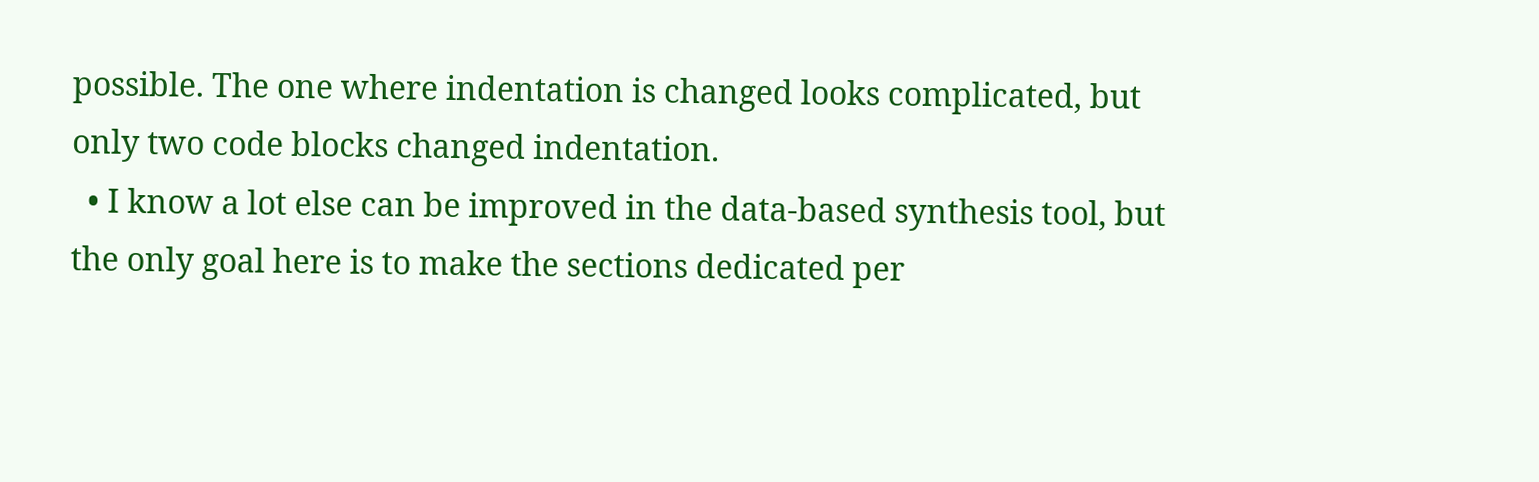possible. The one where indentation is changed looks complicated, but only two code blocks changed indentation.
  • I know a lot else can be improved in the data-based synthesis tool, but the only goal here is to make the sections dedicated per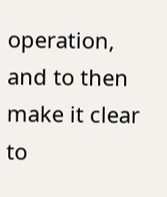operation, and to then make it clear to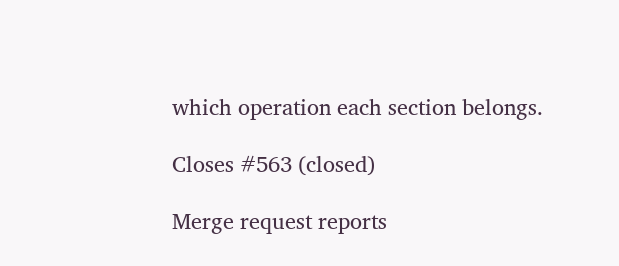which operation each section belongs.

Closes #563 (closed)

Merge request reports